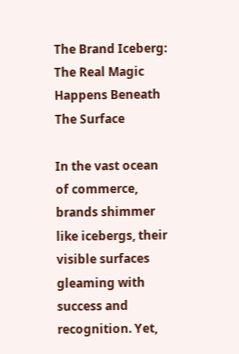The Brand Iceberg: The Real Magic Happens Beneath The Surface

In the vast ocean of commerce, brands shimmer like icebergs, their visible surfaces gleaming with success and recognition. Yet,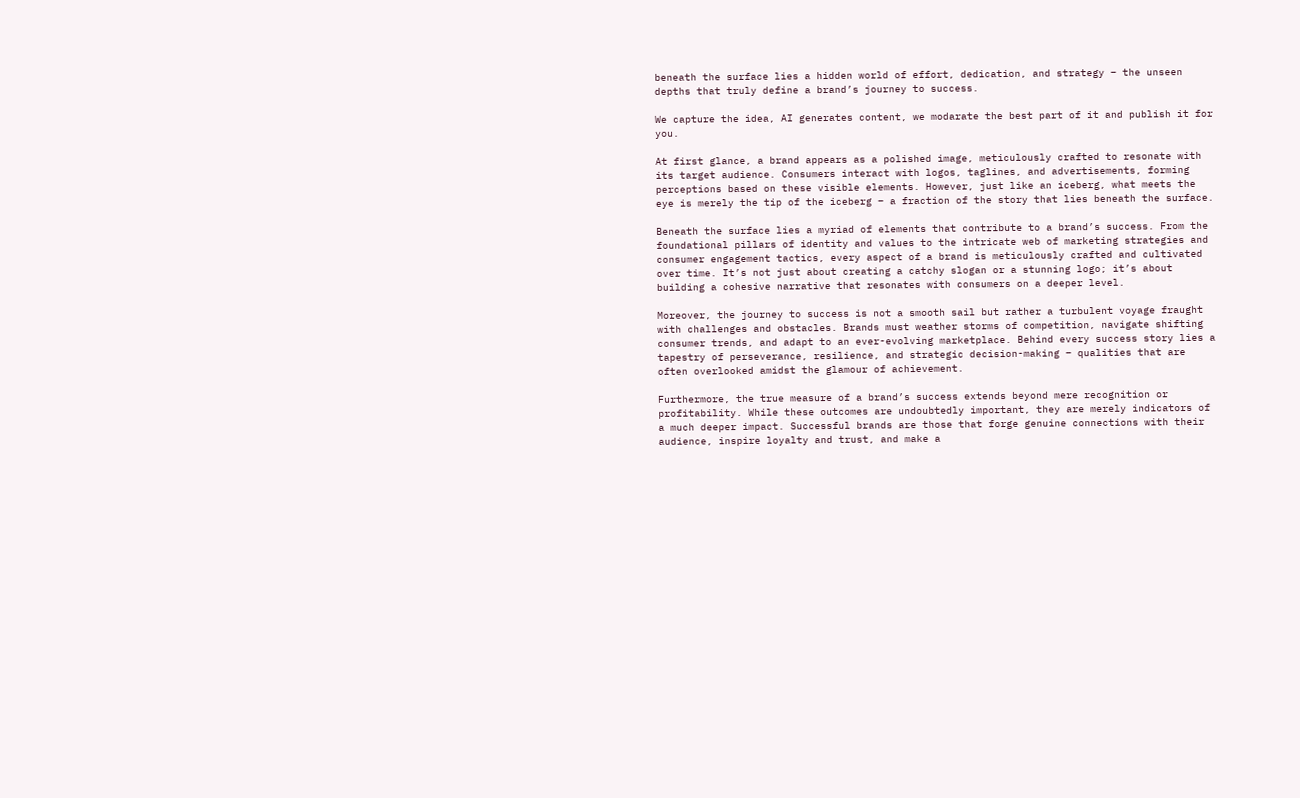beneath the surface lies a hidden world of effort, dedication, and strategy – the unseen depths that truly define a brand’s journey to success.

We capture the idea, AI generates content, we modarate the best part of it and publish it for you.

At first glance, a brand appears as a polished image, meticulously crafted to resonate with its target audience. Consumers interact with logos, taglines, and advertisements, forming perceptions based on these visible elements. However, just like an iceberg, what meets the eye is merely the tip of the iceberg – a fraction of the story that lies beneath the surface.

Beneath the surface lies a myriad of elements that contribute to a brand’s success. From the foundational pillars of identity and values to the intricate web of marketing strategies and consumer engagement tactics, every aspect of a brand is meticulously crafted and cultivated over time. It’s not just about creating a catchy slogan or a stunning logo; it’s about building a cohesive narrative that resonates with consumers on a deeper level.

Moreover, the journey to success is not a smooth sail but rather a turbulent voyage fraught with challenges and obstacles. Brands must weather storms of competition, navigate shifting consumer trends, and adapt to an ever-evolving marketplace. Behind every success story lies a tapestry of perseverance, resilience, and strategic decision-making – qualities that are often overlooked amidst the glamour of achievement.

Furthermore, the true measure of a brand’s success extends beyond mere recognition or profitability. While these outcomes are undoubtedly important, they are merely indicators of a much deeper impact. Successful brands are those that forge genuine connections with their audience, inspire loyalty and trust, and make a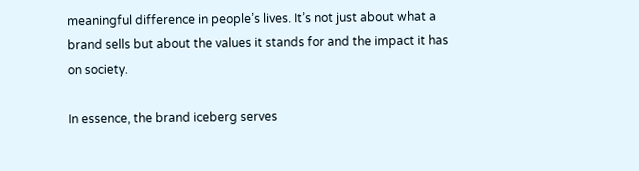meaningful difference in people’s lives. It’s not just about what a brand sells but about the values it stands for and the impact it has on society.

In essence, the brand iceberg serves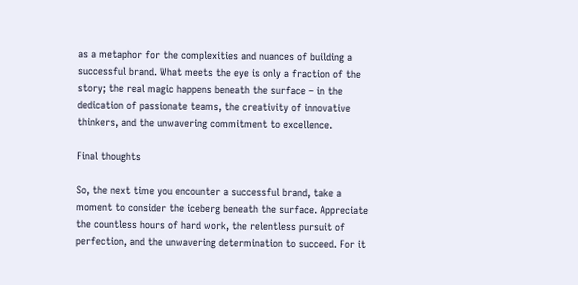as a metaphor for the complexities and nuances of building a successful brand. What meets the eye is only a fraction of the story; the real magic happens beneath the surface – in the dedication of passionate teams, the creativity of innovative thinkers, and the unwavering commitment to excellence.

Final thoughts

So, the next time you encounter a successful brand, take a moment to consider the iceberg beneath the surface. Appreciate the countless hours of hard work, the relentless pursuit of perfection, and the unwavering determination to succeed. For it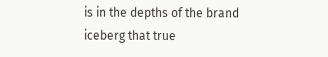is in the depths of the brand iceberg that true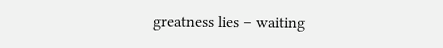greatness lies – waiting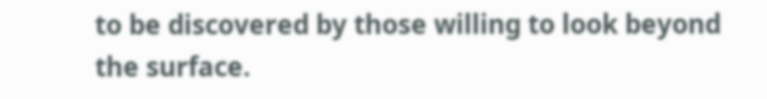to be discovered by those willing to look beyond the surface.